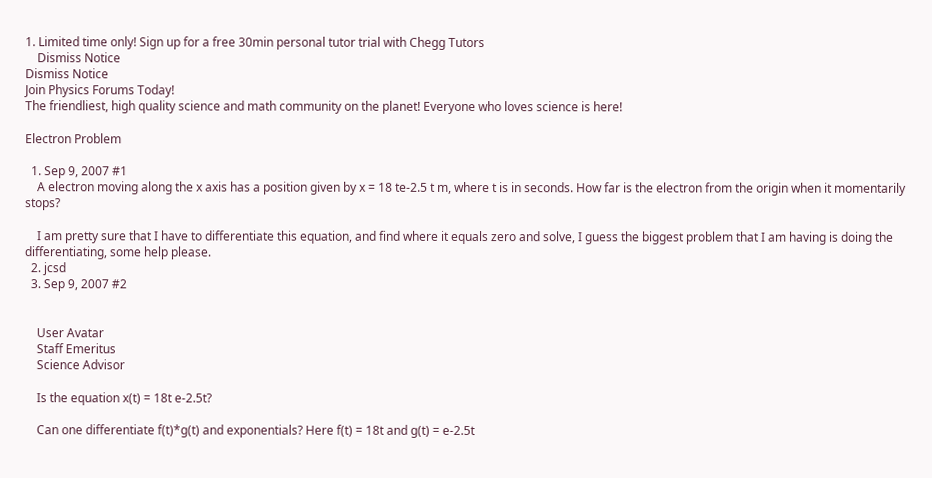1. Limited time only! Sign up for a free 30min personal tutor trial with Chegg Tutors
    Dismiss Notice
Dismiss Notice
Join Physics Forums Today!
The friendliest, high quality science and math community on the planet! Everyone who loves science is here!

Electron Problem

  1. Sep 9, 2007 #1
    A electron moving along the x axis has a position given by x = 18 te-2.5 t m, where t is in seconds. How far is the electron from the origin when it momentarily stops?

    I am pretty sure that I have to differentiate this equation, and find where it equals zero and solve, I guess the biggest problem that I am having is doing the differentiating, some help please.
  2. jcsd
  3. Sep 9, 2007 #2


    User Avatar
    Staff Emeritus
    Science Advisor

    Is the equation x(t) = 18t e-2.5t?

    Can one differentiate f(t)*g(t) and exponentials? Here f(t) = 18t and g(t) = e-2.5t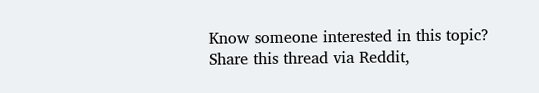Know someone interested in this topic? Share this thread via Reddit,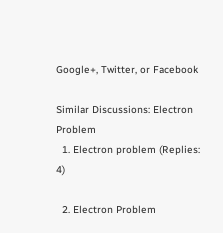Google+, Twitter, or Facebook

Similar Discussions: Electron Problem
  1. Electron problem (Replies: 4)

  2. Electron Problem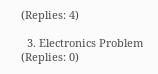(Replies: 4)

  3. Electronics Problem (Replies: 0)